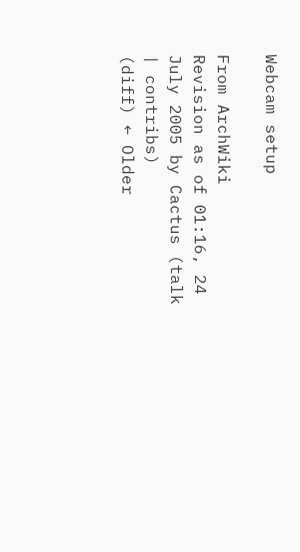Webcam setup

From ArchWiki
Revision as of 01:16, 24 July 2005 by Cactus (talk | contribs)
(diff) ← Older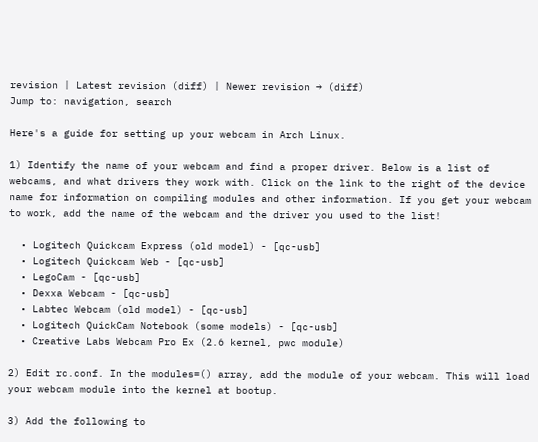revision | Latest revision (diff) | Newer revision → (diff)
Jump to: navigation, search

Here's a guide for setting up your webcam in Arch Linux.

1) Identify the name of your webcam and find a proper driver. Below is a list of webcams, and what drivers they work with. Click on the link to the right of the device name for information on compiling modules and other information. If you get your webcam to work, add the name of the webcam and the driver you used to the list!

  • Logitech Quickcam Express (old model) - [qc-usb]
  • Logitech Quickcam Web - [qc-usb]
  • LegoCam - [qc-usb]
  • Dexxa Webcam - [qc-usb]
  • Labtec Webcam (old model) - [qc-usb]
  • Logitech QuickCam Notebook (some models) - [qc-usb]
  • Creative Labs Webcam Pro Ex (2.6 kernel, pwc module)

2) Edit rc.conf. In the modules=() array, add the module of your webcam. This will load your webcam module into the kernel at bootup.

3) Add the following to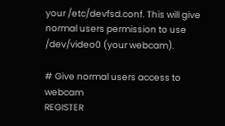your /etc/devfsd.conf. This will give normal users permission to use /dev/video0 (your webcam).

# Give normal users access to webcam
REGISTER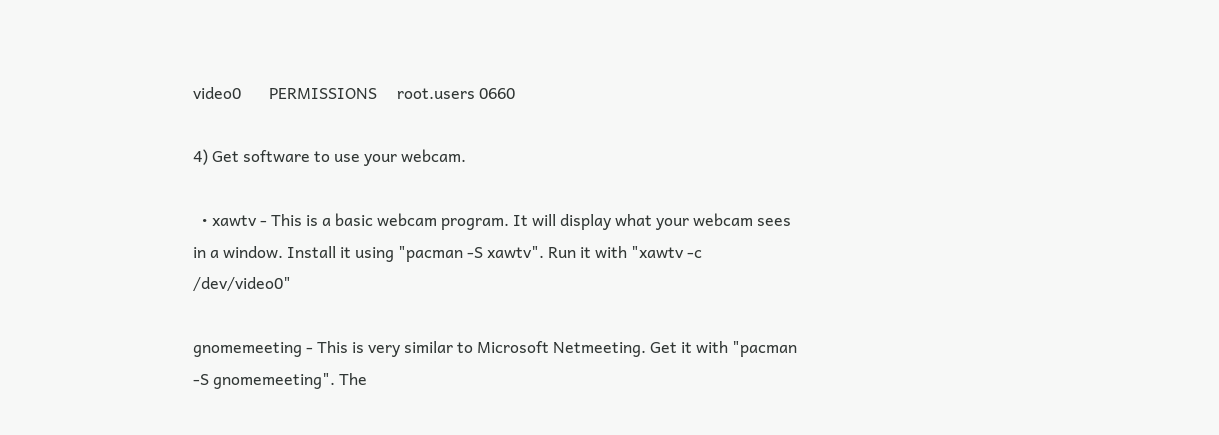video0       PERMISSIONS     root.users 0660

4) Get software to use your webcam.

  • xawtv - This is a basic webcam program. It will display what your webcam sees in a window. Install it using "pacman -S xawtv". Run it with "xawtv -c /dev/video0"

gnomemeeting - This is very similar to Microsoft Netmeeting. Get it with "pacman -S gnomemeeting". The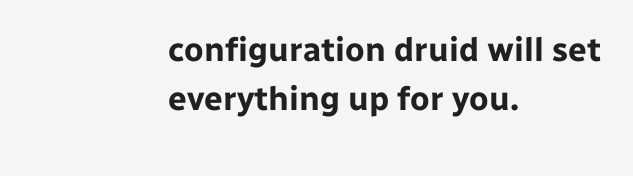configuration druid will set everything up for you.